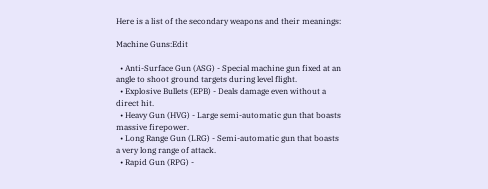Here is a list of the secondary weapons and their meanings:

Machine Guns:Edit

  • Anti-Surface Gun (ASG) - Special machine gun fixed at an angle to shoot ground targets during level flight.
  • Explosive Bullets (EPB) - Deals damage even without a direct hit.
  • Heavy Gun (HVG) - Large semi-automatic gun that boasts massive firepower.
  • Long Range Gun (LRG) - Semi-automatic gun that boasts a very long range of attack.
  • Rapid Gun (RPG) -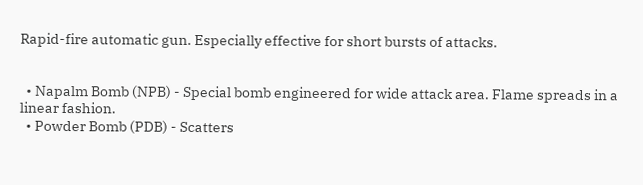Rapid-fire automatic gun. Especially effective for short bursts of attacks.


  • Napalm Bomb (NPB) - Special bomb engineered for wide attack area. Flame spreads in a linear fashion.
  • Powder Bomb (PDB) - Scatters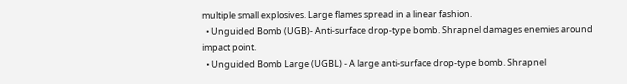multiple small explosives. Large flames spread in a linear fashion.
  • Unguided Bomb (UGB)- Anti-surface drop-type bomb. Shrapnel damages enemies around impact point.
  • Unguided Bomb Large (UGBL) - A large anti-surface drop-type bomb. Shrapnel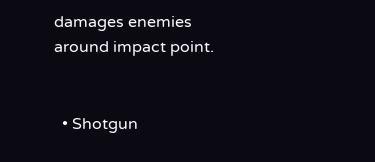damages enemies around impact point.


  • Shotgun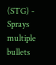(STG) - Sprays multiple bullets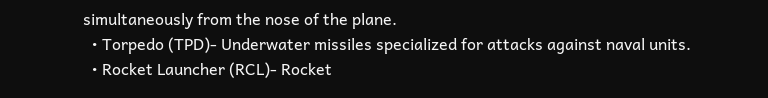simultaneously from the nose of the plane.
  • Torpedo (TPD)- Underwater missiles specialized for attacks against naval units.
  • Rocket Launcher (RCL)- Rocket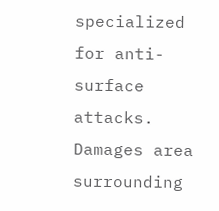specialized for anti-surface attacks. Damages area surrounding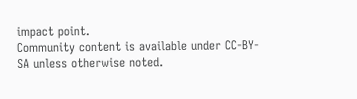impact point.
Community content is available under CC-BY-SA unless otherwise noted.